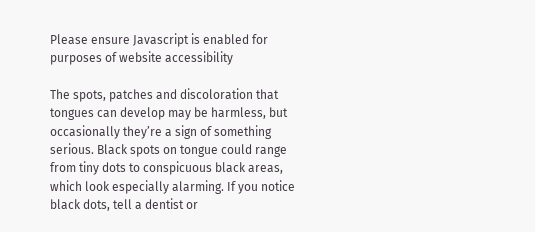Please ensure Javascript is enabled for purposes of website accessibility

The spots, patches and discoloration that tongues can develop may be harmless, but occasionally they’re a sign of something serious. Black spots on tongue could range from tiny dots to conspicuous black areas, which look especially alarming. If you notice black dots, tell a dentist or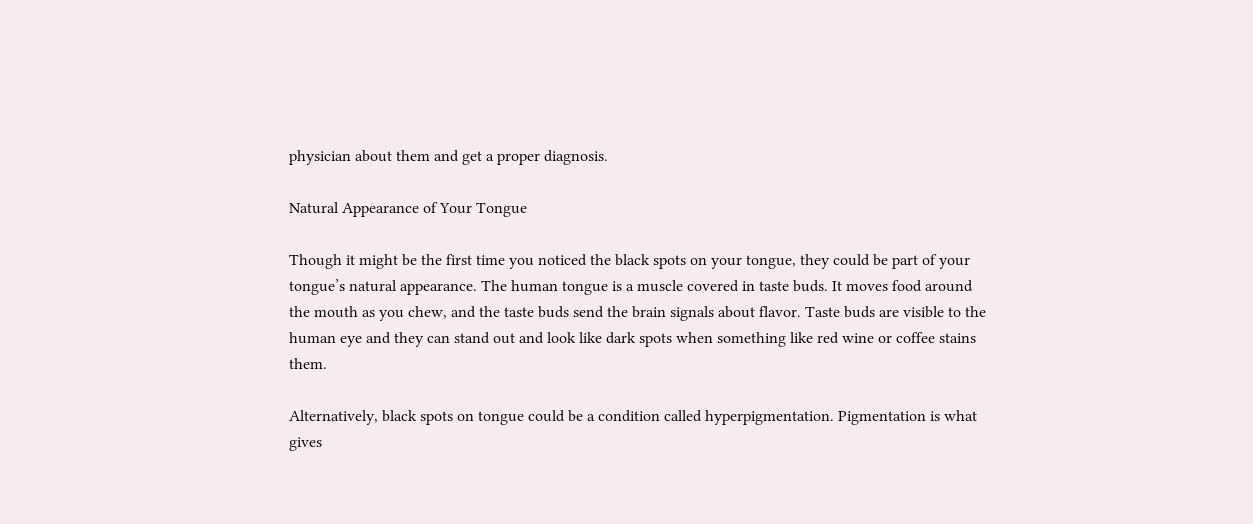physician about them and get a proper diagnosis.

Natural Appearance of Your Tongue

Though it might be the first time you noticed the black spots on your tongue, they could be part of your tongue’s natural appearance. The human tongue is a muscle covered in taste buds. It moves food around the mouth as you chew, and the taste buds send the brain signals about flavor. Taste buds are visible to the human eye and they can stand out and look like dark spots when something like red wine or coffee stains them.

Alternatively, black spots on tongue could be a condition called hyperpigmentation. Pigmentation is what gives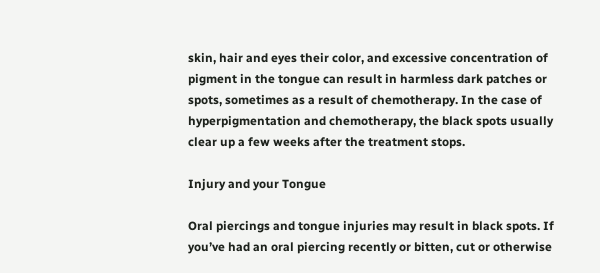skin, hair and eyes their color, and excessive concentration of pigment in the tongue can result in harmless dark patches or spots, sometimes as a result of chemotherapy. In the case of hyperpigmentation and chemotherapy, the black spots usually clear up a few weeks after the treatment stops.

Injury and your Tongue

Oral piercings and tongue injuries may result in black spots. If you’ve had an oral piercing recently or bitten, cut or otherwise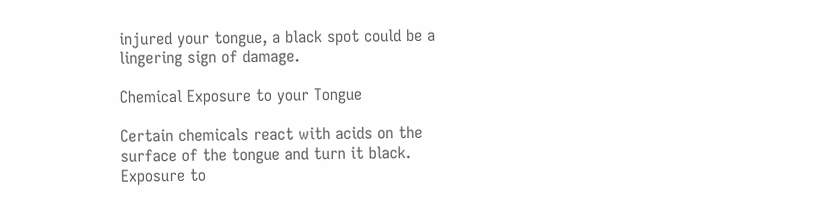injured your tongue, a black spot could be a lingering sign of damage.

Chemical Exposure to your Tongue

Certain chemicals react with acids on the surface of the tongue and turn it black. Exposure to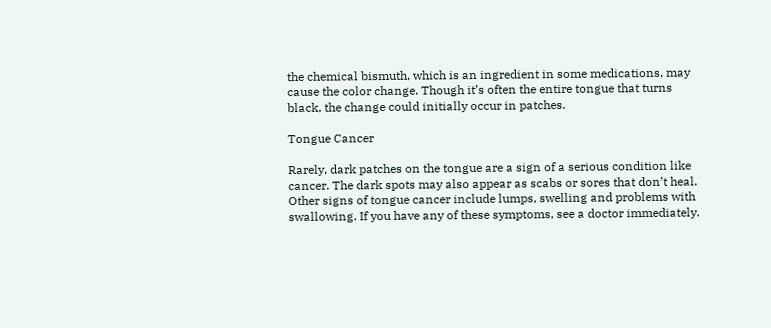the chemical bismuth, which is an ingredient in some medications, may cause the color change. Though it’s often the entire tongue that turns black, the change could initially occur in patches.

Tongue Cancer

Rarely, dark patches on the tongue are a sign of a serious condition like cancer. The dark spots may also appear as scabs or sores that don’t heal. Other signs of tongue cancer include lumps, swelling and problems with swallowing. If you have any of these symptoms, see a doctor immediately.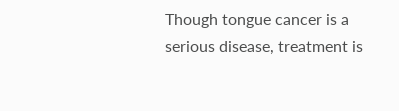Though tongue cancer is a serious disease, treatment is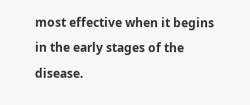most effective when it begins in the early stages of the disease.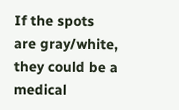If the spots are gray/white, they could be a medical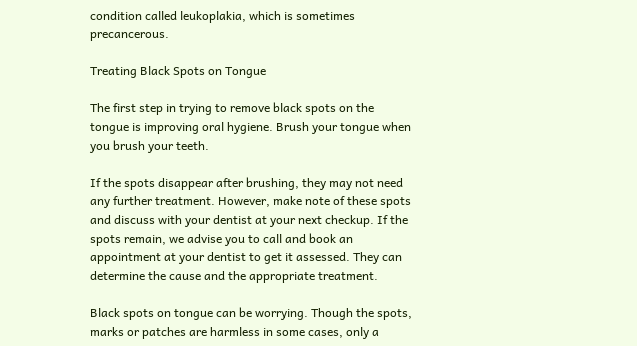condition called leukoplakia, which is sometimes precancerous.

Treating Black Spots on Tongue

The first step in trying to remove black spots on the tongue is improving oral hygiene. Brush your tongue when you brush your teeth.

If the spots disappear after brushing, they may not need any further treatment. However, make note of these spots and discuss with your dentist at your next checkup. If the spots remain, we advise you to call and book an appointment at your dentist to get it assessed. They can determine the cause and the appropriate treatment.

Black spots on tongue can be worrying. Though the spots, marks or patches are harmless in some cases, only a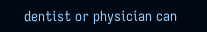dentist or physician can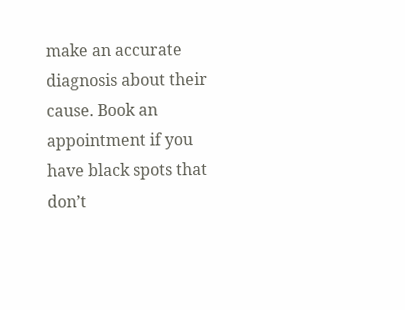make an accurate diagnosis about their cause. Book an appointment if you have black spots that don’t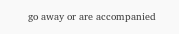go away or are accompanied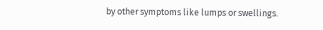by other symptoms like lumps or swellings.